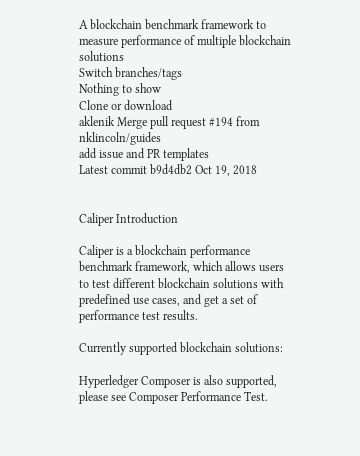A blockchain benchmark framework to measure performance of multiple blockchain solutions
Switch branches/tags
Nothing to show
Clone or download
aklenik Merge pull request #194 from nklincoln/guides
add issue and PR templates
Latest commit b9d4db2 Oct 19, 2018


Caliper Introduction

Caliper is a blockchain performance benchmark framework, which allows users to test different blockchain solutions with predefined use cases, and get a set of performance test results.

Currently supported blockchain solutions:

Hyperledger Composer is also supported, please see Composer Performance Test.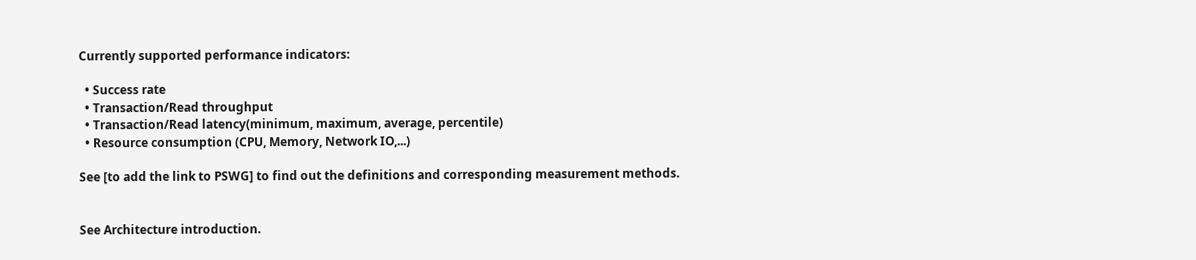Currently supported performance indicators:

  • Success rate
  • Transaction/Read throughput
  • Transaction/Read latency(minimum, maximum, average, percentile)
  • Resource consumption (CPU, Memory, Network IO,...)

See [to add the link to PSWG] to find out the definitions and corresponding measurement methods.


See Architecture introduction.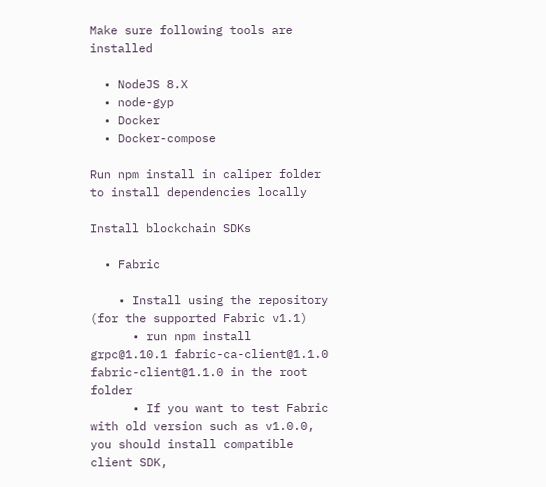Make sure following tools are installed

  • NodeJS 8.X
  • node-gyp
  • Docker
  • Docker-compose

Run npm install in caliper folder to install dependencies locally

Install blockchain SDKs

  • Fabric

    • Install using the repository (for the supported Fabric v1.1)
      • run npm install grpc@1.10.1 fabric-ca-client@1.1.0 fabric-client@1.1.0 in the root folder
      • If you want to test Fabric with old version such as v1.0.0, you should install compatible client SDK,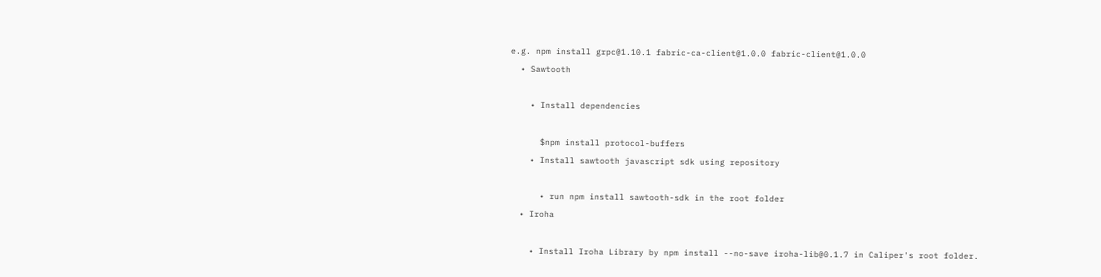e.g. npm install grpc@1.10.1 fabric-ca-client@1.0.0 fabric-client@1.0.0
  • Sawtooth

    • Install dependencies

      $npm install protocol-buffers
    • Install sawtooth javascript sdk using repository

      • run npm install sawtooth-sdk in the root folder
  • Iroha

    • Install Iroha Library by npm install --no-save iroha-lib@0.1.7 in Caliper's root folder.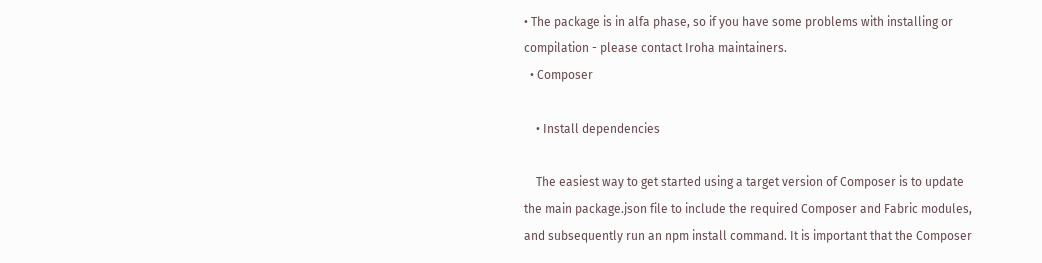• The package is in alfa phase, so if you have some problems with installing or compilation - please contact Iroha maintainers.
  • Composer

    • Install dependencies

    The easiest way to get started using a target version of Composer is to update the main package.json file to include the required Composer and Fabric modules, and subsequently run an npm install command. It is important that the Composer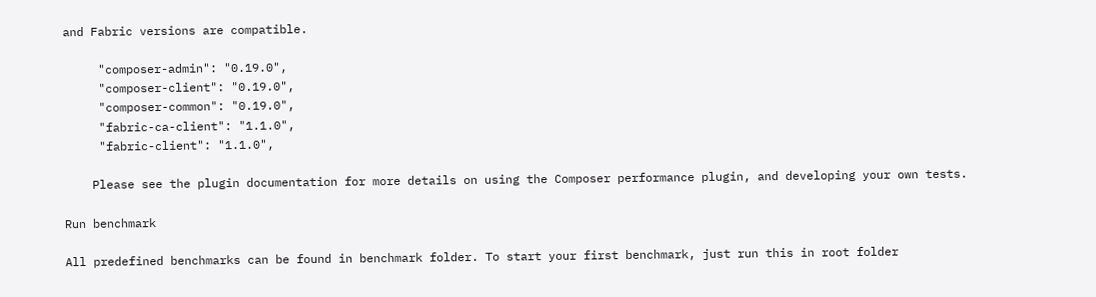and Fabric versions are compatible.

     "composer-admin": "0.19.0",
     "composer-client": "0.19.0",
     "composer-common": "0.19.0",
     "fabric-ca-client": "1.1.0",
     "fabric-client": "1.1.0",

    Please see the plugin documentation for more details on using the Composer performance plugin, and developing your own tests.

Run benchmark

All predefined benchmarks can be found in benchmark folder. To start your first benchmark, just run this in root folder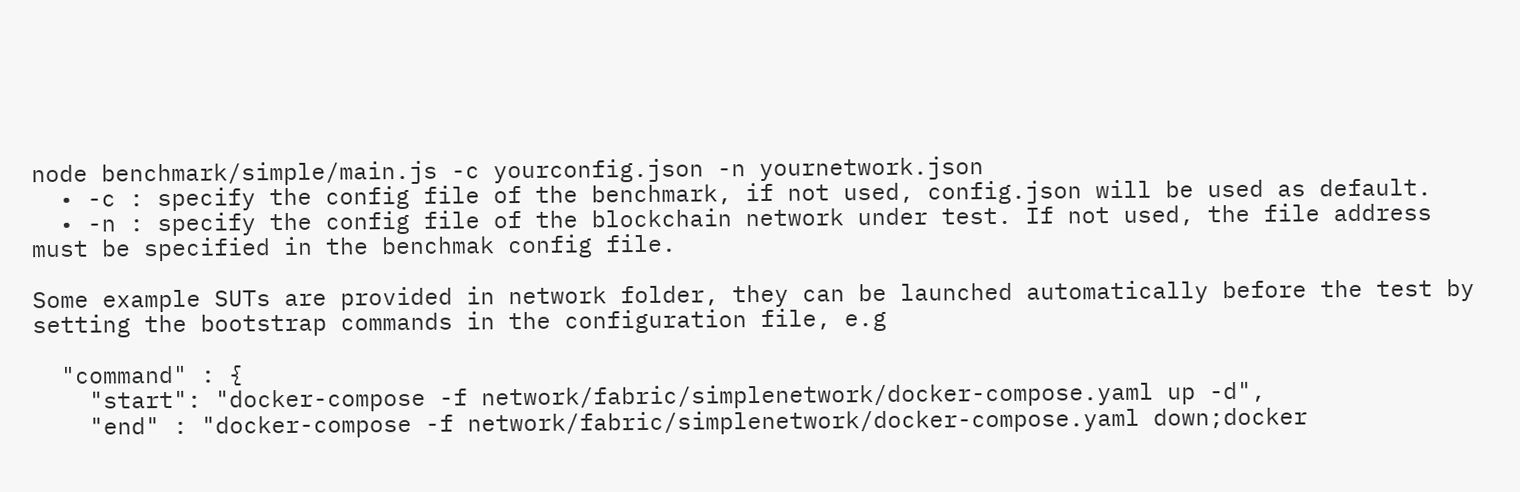node benchmark/simple/main.js -c yourconfig.json -n yournetwork.json
  • -c : specify the config file of the benchmark, if not used, config.json will be used as default.
  • -n : specify the config file of the blockchain network under test. If not used, the file address must be specified in the benchmak config file.

Some example SUTs are provided in network folder, they can be launched automatically before the test by setting the bootstrap commands in the configuration file, e.g

  "command" : {
    "start": "docker-compose -f network/fabric/simplenetwork/docker-compose.yaml up -d",
    "end" : "docker-compose -f network/fabric/simplenetwork/docker-compose.yaml down;docker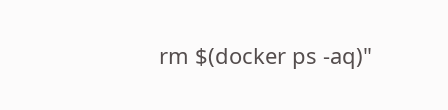rm $(docker ps -aq)"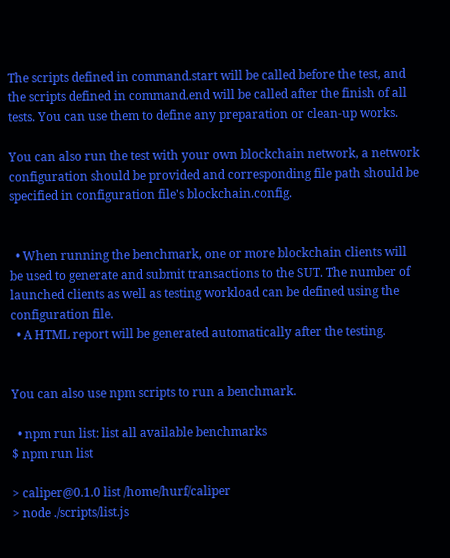The scripts defined in command.start will be called before the test, and the scripts defined in command.end will be called after the finish of all tests. You can use them to define any preparation or clean-up works.

You can also run the test with your own blockchain network, a network configuration should be provided and corresponding file path should be specified in configuration file's blockchain.config.


  • When running the benchmark, one or more blockchain clients will be used to generate and submit transactions to the SUT. The number of launched clients as well as testing workload can be defined using the configuration file.
  • A HTML report will be generated automatically after the testing.


You can also use npm scripts to run a benchmark.

  • npm run list: list all available benchmarks
$ npm run list

> caliper@0.1.0 list /home/hurf/caliper
> node ./scripts/list.js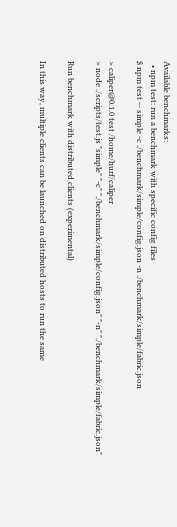Available benchmarks:
  • npm test: run a benchmark with specific config files
$ npm test -- simple -c ./benchmark/simple/config.json -n ./benchmark/simple/fabric.json

> caliper@0.1.0 test /home/hurf/caliper
> node ./scripts/test.js "simple" "-c" "./benchmark/simple/config.json" "-n" "./benchmark/simple/fabric.json"

Run benchmark with distributed clients (experimental)

In this way, multiple clients can be launched on distributed hosts to run the same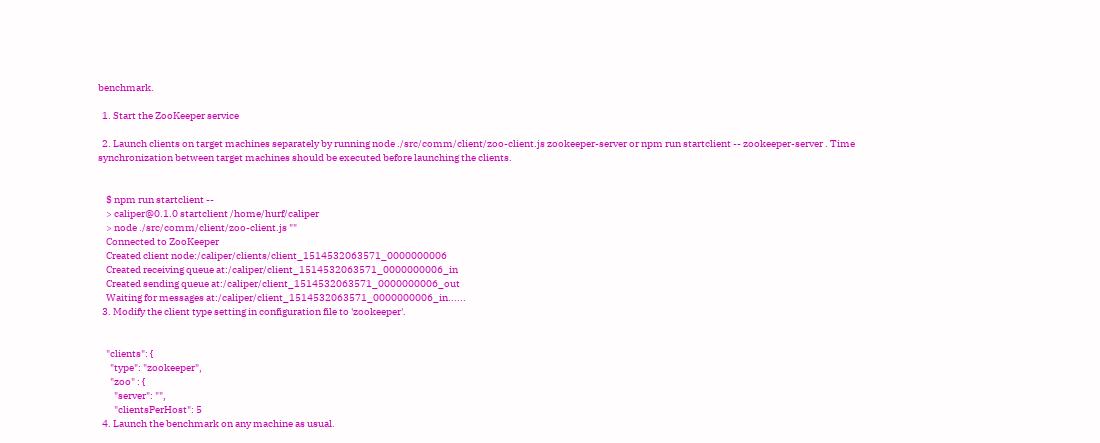benchmark.

  1. Start the ZooKeeper service

  2. Launch clients on target machines separately by running node ./src/comm/client/zoo-client.js zookeeper-server or npm run startclient -- zookeeper-server . Time synchronization between target machines should be executed before launching the clients.


    $ npm run startclient --
    > caliper@0.1.0 startclient /home/hurf/caliper
    > node ./src/comm/client/zoo-client.js ""
    Connected to ZooKeeper
    Created client node:/caliper/clients/client_1514532063571_0000000006
    Created receiving queue at:/caliper/client_1514532063571_0000000006_in
    Created sending queue at:/caliper/client_1514532063571_0000000006_out
    Waiting for messages at:/caliper/client_1514532063571_0000000006_in......
  3. Modify the client type setting in configuration file to 'zookeeper'.


    "clients": {
      "type": "zookeeper",
      "zoo" : {
        "server": "",
        "clientsPerHost": 5
  4. Launch the benchmark on any machine as usual.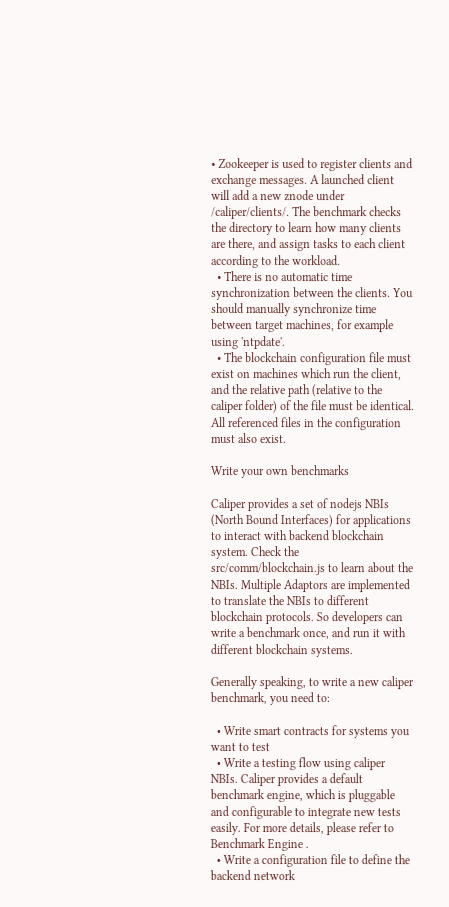• Zookeeper is used to register clients and exchange messages. A launched client will add a new znode under /caliper/clients/. The benchmark checks the directory to learn how many clients are there, and assign tasks to each client according to the workload.
  • There is no automatic time synchronization between the clients. You should manually synchronize time between target machines, for example using 'ntpdate'.
  • The blockchain configuration file must exist on machines which run the client, and the relative path (relative to the caliper folder) of the file must be identical. All referenced files in the configuration must also exist.

Write your own benchmarks

Caliper provides a set of nodejs NBIs (North Bound Interfaces) for applications to interact with backend blockchain system. Check the src/comm/blockchain.js to learn about the NBIs. Multiple Adaptors are implemented to translate the NBIs to different blockchain protocols. So developers can write a benchmark once, and run it with different blockchain systems.

Generally speaking, to write a new caliper benchmark, you need to:

  • Write smart contracts for systems you want to test
  • Write a testing flow using caliper NBIs. Caliper provides a default benchmark engine, which is pluggable and configurable to integrate new tests easily. For more details, please refer to Benchmark Engine .
  • Write a configuration file to define the backend network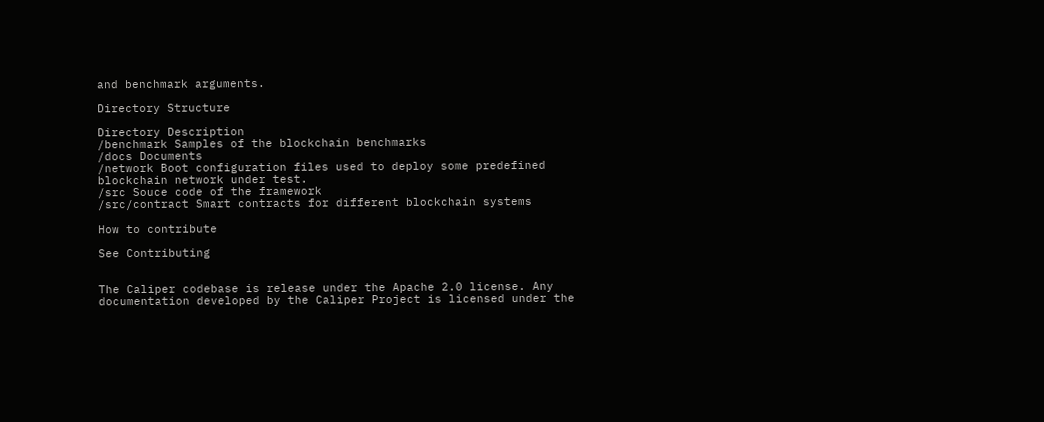and benchmark arguments.

Directory Structure

Directory Description
/benchmark Samples of the blockchain benchmarks
/docs Documents
/network Boot configuration files used to deploy some predefined blockchain network under test.
/src Souce code of the framework
/src/contract Smart contracts for different blockchain systems

How to contribute

See Contributing


The Caliper codebase is release under the Apache 2.0 license. Any documentation developed by the Caliper Project is licensed under the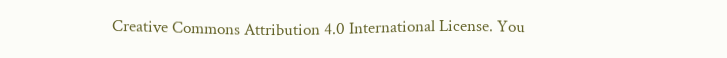Creative Commons Attribution 4.0 International License. You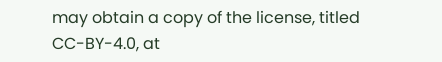may obtain a copy of the license, titled CC-BY-4.0, at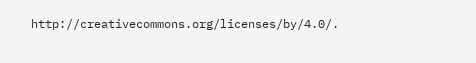http://creativecommons.org/licenses/by/4.0/.